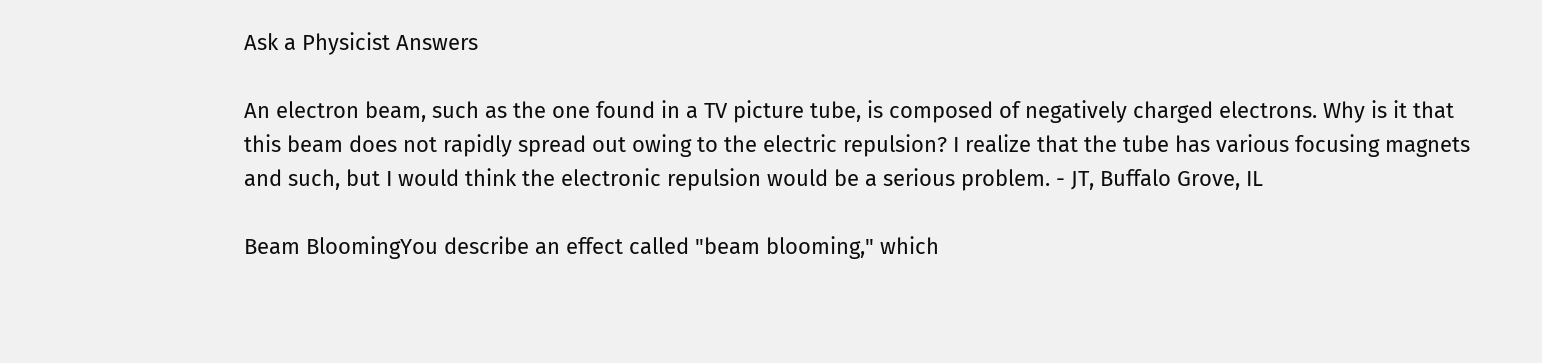Ask a Physicist Answers

An electron beam, such as the one found in a TV picture tube, is composed of negatively charged electrons. Why is it that this beam does not rapidly spread out owing to the electric repulsion? I realize that the tube has various focusing magnets and such, but I would think the electronic repulsion would be a serious problem. - JT, Buffalo Grove, IL

Beam BloomingYou describe an effect called "beam blooming," which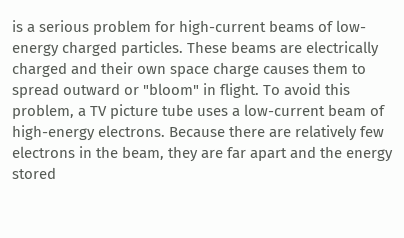is a serious problem for high-current beams of low-energy charged particles. These beams are electrically charged and their own space charge causes them to spread outward or "bloom" in flight. To avoid this problem, a TV picture tube uses a low-current beam of high-energy electrons. Because there are relatively few electrons in the beam, they are far apart and the energy stored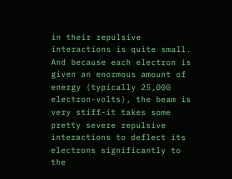in their repulsive interactions is quite small. And because each electron is given an enormous amount of energy (typically 25,000 electron-volts), the beam is very stiff-it takes some pretty severe repulsive interactions to deflect its electrons significantly to the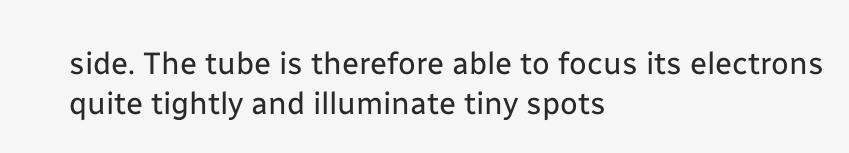side. The tube is therefore able to focus its electrons quite tightly and illuminate tiny spots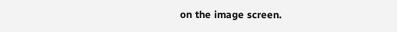on the image screen.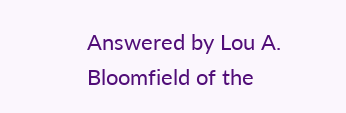Answered by Lou A. Bloomfield of the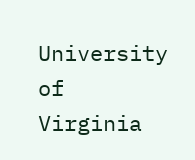University of Virginia